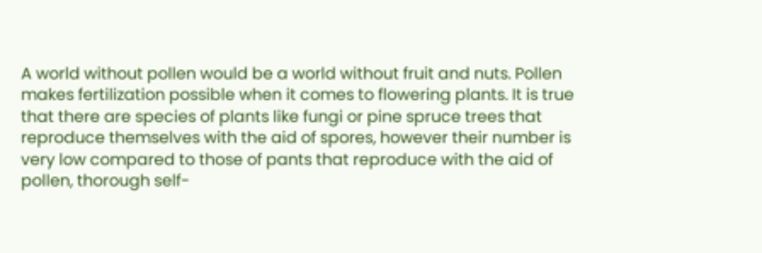A world without pollen would be a world without fruit and nuts. Pollen makes fertilization possible when it comes to flowering plants. It is true that there are species of plants like fungi or pine spruce trees that reproduce themselves with the aid of spores, however their number is very low compared to those of pants that reproduce with the aid of pollen, thorough self-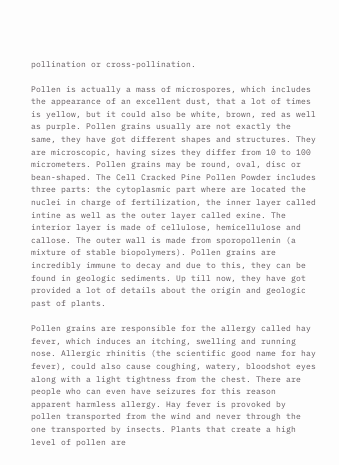pollination or cross-pollination.

Pollen is actually a mass of microspores, which includes the appearance of an excellent dust, that a lot of times is yellow, but it could also be white, brown, red as well as purple. Pollen grains usually are not exactly the same, they have got different shapes and structures. They are microscopic, having sizes they differ from 10 to 100 micrometers. Pollen grains may be round, oval, disc or bean-shaped. The Cell Cracked Pine Pollen Powder includes three parts: the cytoplasmic part where are located the nuclei in charge of fertilization, the inner layer called intine as well as the outer layer called exine. The interior layer is made of cellulose, hemicellulose and callose. The outer wall is made from sporopollenin (a mixture of stable biopolymers). Pollen grains are incredibly immune to decay and due to this, they can be found in geologic sediments. Up till now, they have got provided a lot of details about the origin and geologic past of plants.

Pollen grains are responsible for the allergy called hay fever, which induces an itching, swelling and running nose. Allergic rhinitis (the scientific good name for hay fever), could also cause coughing, watery, bloodshot eyes along with a light tightness from the chest. There are people who can even have seizures for this reason apparent harmless allergy. Hay fever is provoked by pollen transported from the wind and never through the one transported by insects. Plants that create a high level of pollen are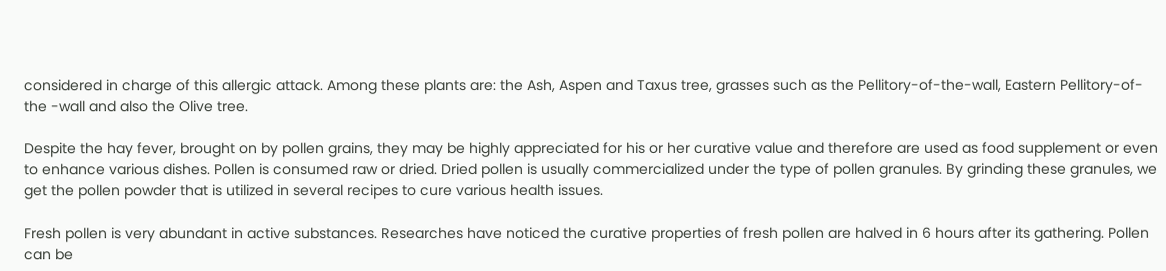considered in charge of this allergic attack. Among these plants are: the Ash, Aspen and Taxus tree, grasses such as the Pellitory-of-the-wall, Eastern Pellitory-of-the -wall and also the Olive tree.

Despite the hay fever, brought on by pollen grains, they may be highly appreciated for his or her curative value and therefore are used as food supplement or even to enhance various dishes. Pollen is consumed raw or dried. Dried pollen is usually commercialized under the type of pollen granules. By grinding these granules, we get the pollen powder that is utilized in several recipes to cure various health issues.

Fresh pollen is very abundant in active substances. Researches have noticed the curative properties of fresh pollen are halved in 6 hours after its gathering. Pollen can be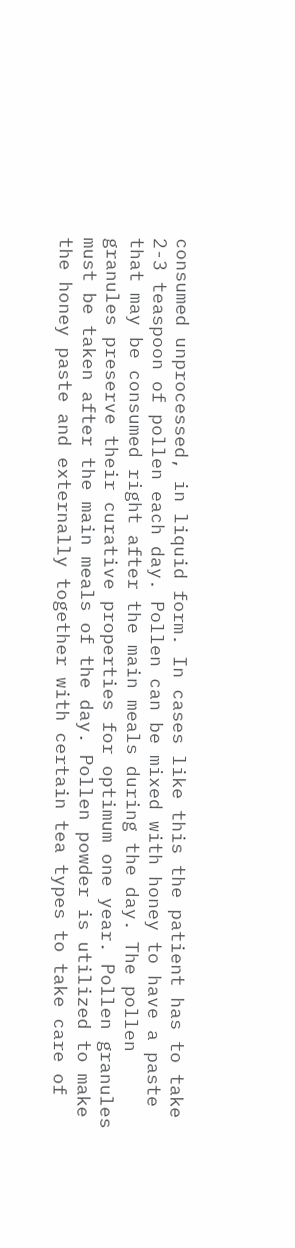consumed unprocessed, in liquid form. In cases like this the patient has to take 2-3 teaspoon of pollen each day. Pollen can be mixed with honey to have a paste that may be consumed right after the main meals during the day. The pollen granules preserve their curative properties for optimum one year. Pollen granules must be taken after the main meals of the day. Pollen powder is utilized to make the honey paste and externally together with certain tea types to take care of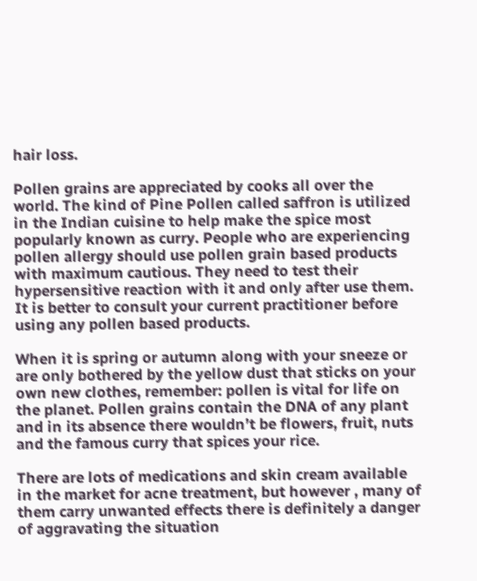hair loss.

Pollen grains are appreciated by cooks all over the world. The kind of Pine Pollen called saffron is utilized in the Indian cuisine to help make the spice most popularly known as curry. People who are experiencing pollen allergy should use pollen grain based products with maximum cautious. They need to test their hypersensitive reaction with it and only after use them. It is better to consult your current practitioner before using any pollen based products.

When it is spring or autumn along with your sneeze or are only bothered by the yellow dust that sticks on your own new clothes, remember: pollen is vital for life on the planet. Pollen grains contain the DNA of any plant and in its absence there wouldn’t be flowers, fruit, nuts and the famous curry that spices your rice.

There are lots of medications and skin cream available in the market for acne treatment, but however , many of them carry unwanted effects there is definitely a danger of aggravating the situation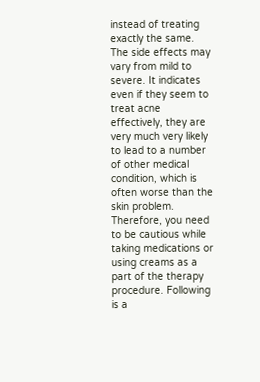instead of treating exactly the same. The side effects may vary from mild to severe. It indicates even if they seem to treat acne effectively, they are very much very likely to lead to a number of other medical condition, which is often worse than the skin problem. Therefore, you need to be cautious while taking medications or using creams as a part of the therapy procedure. Following is a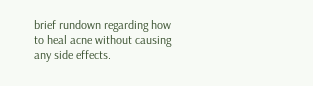brief rundown regarding how to heal acne without causing any side effects.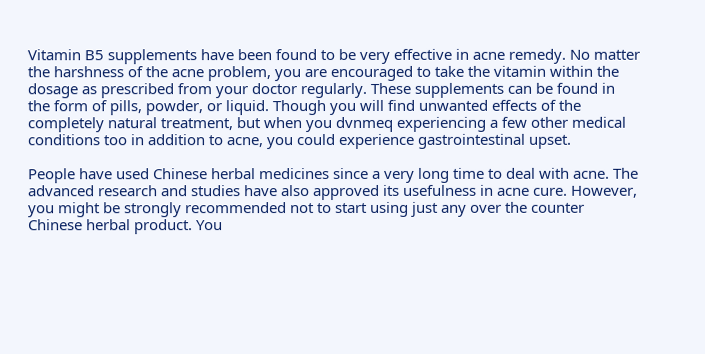Vitamin B5 supplements have been found to be very effective in acne remedy. No matter the harshness of the acne problem, you are encouraged to take the vitamin within the dosage as prescribed from your doctor regularly. These supplements can be found in the form of pills, powder, or liquid. Though you will find unwanted effects of the completely natural treatment, but when you dvnmeq experiencing a few other medical conditions too in addition to acne, you could experience gastrointestinal upset.

People have used Chinese herbal medicines since a very long time to deal with acne. The advanced research and studies have also approved its usefulness in acne cure. However, you might be strongly recommended not to start using just any over the counter Chinese herbal product. You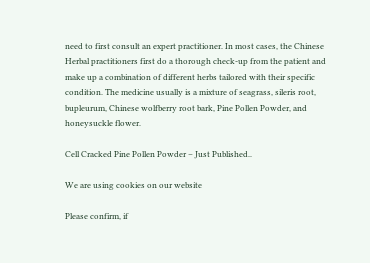need to first consult an expert practitioner. In most cases, the Chinese Herbal practitioners first do a thorough check-up from the patient and make up a combination of different herbs tailored with their specific condition. The medicine usually is a mixture of seagrass, sileris root, bupleurum, Chinese wolfberry root bark, Pine Pollen Powder, and honeysuckle flower.

Cell Cracked Pine Pollen Powder – Just Published..

We are using cookies on our website

Please confirm, if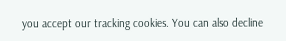you accept our tracking cookies. You can also decline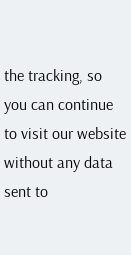the tracking, so you can continue to visit our website without any data sent to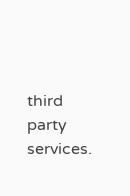third party services.